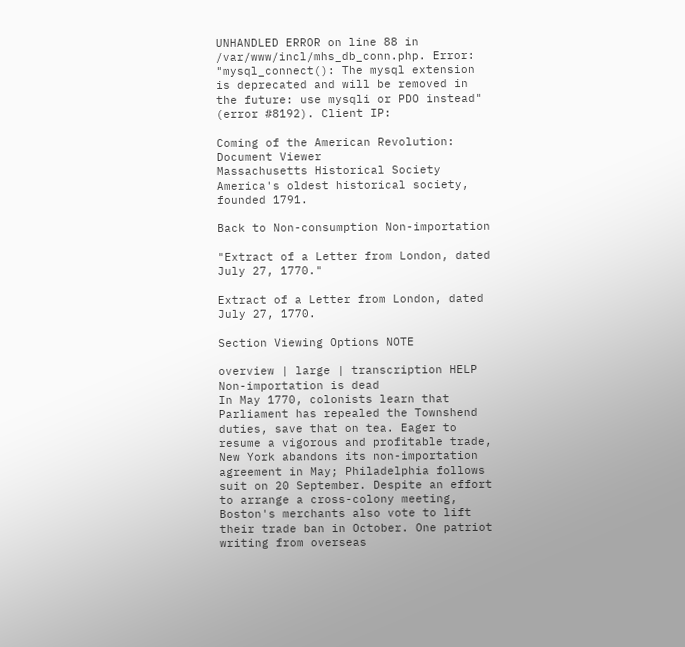UNHANDLED ERROR on line 88 in /var/www/incl/mhs_db_conn.php. Error: "mysql_connect(): The mysql extension is deprecated and will be removed in the future: use mysqli or PDO instead" (error #8192). Client IP:

Coming of the American Revolution: Document Viewer
Massachusetts Historical Society
America's oldest historical society, founded 1791.

Back to Non-consumption Non-importation

"Extract of a Letter from London, dated July 27, 1770."

Extract of a Letter from London, dated July 27, 1770.

Section Viewing Options NOTE

overview | large | transcription HELP
Non-importation is dead
In May 1770, colonists learn that Parliament has repealed the Townshend duties, save that on tea. Eager to resume a vigorous and profitable trade, New York abandons its non-importation agreement in May; Philadelphia follows suit on 20 September. Despite an effort to arrange a cross-colony meeting, Boston's merchants also vote to lift their trade ban in October. One patriot writing from overseas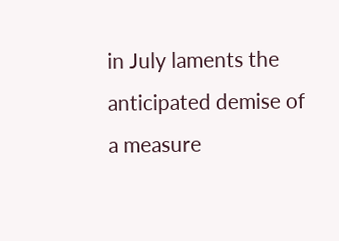in July laments the anticipated demise of a measure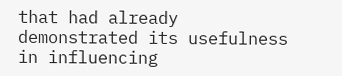that had already demonstrated its usefulness in influencing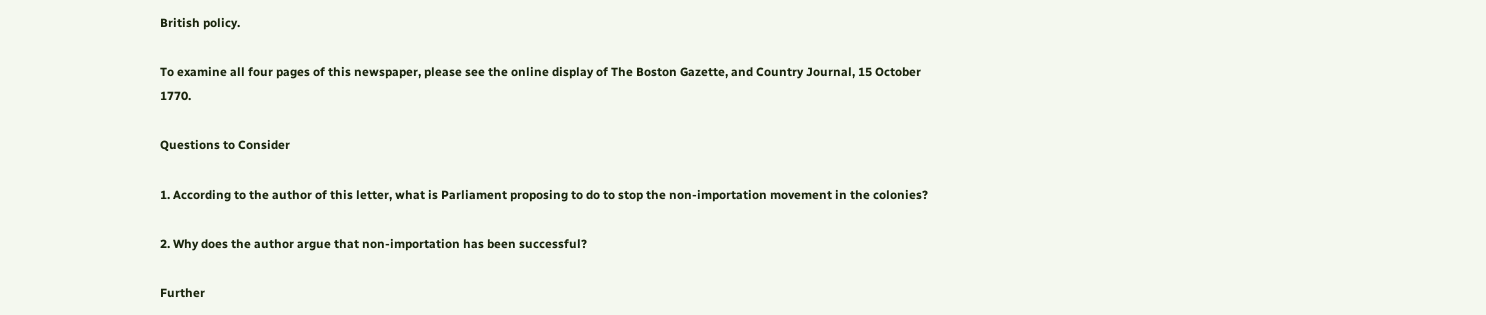British policy.

To examine all four pages of this newspaper, please see the online display of The Boston Gazette, and Country Journal, 15 October 1770.

Questions to Consider

1. According to the author of this letter, what is Parliament proposing to do to stop the non-importation movement in the colonies?

2. Why does the author argue that non-importation has been successful?

Further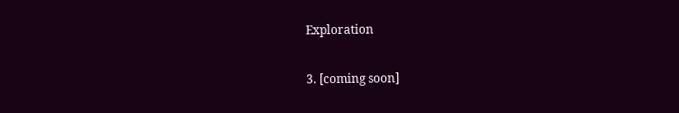Exploration

3. [coming soon]